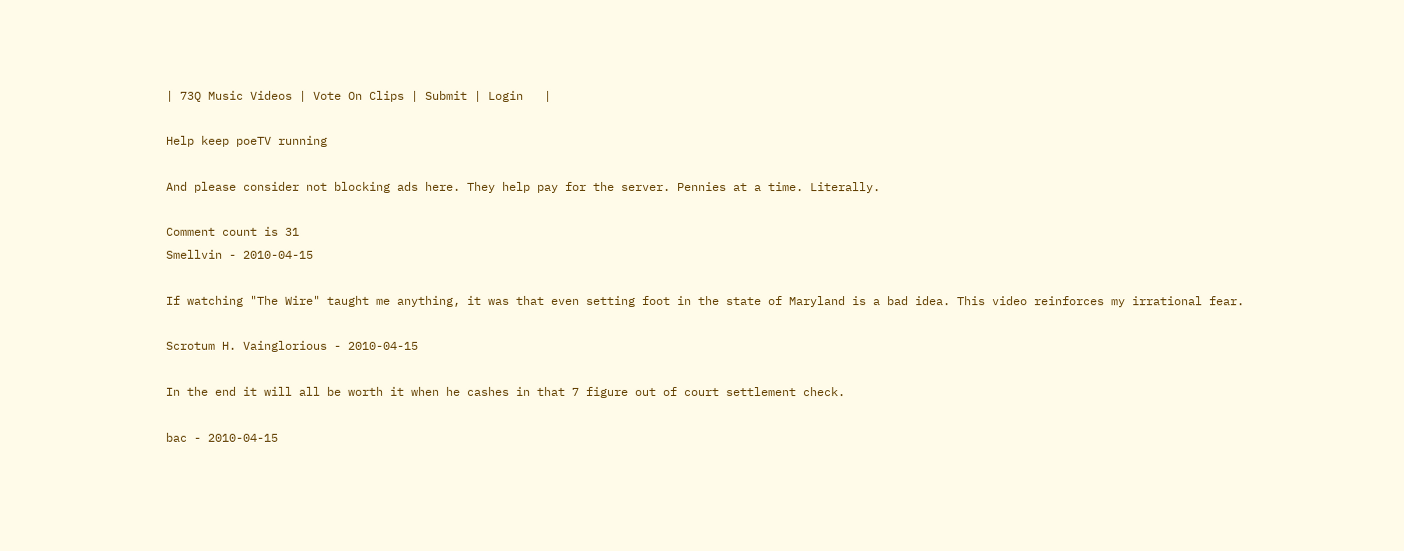| 73Q Music Videos | Vote On Clips | Submit | Login   |

Help keep poeTV running

And please consider not blocking ads here. They help pay for the server. Pennies at a time. Literally.

Comment count is 31
Smellvin - 2010-04-15

If watching "The Wire" taught me anything, it was that even setting foot in the state of Maryland is a bad idea. This video reinforces my irrational fear.

Scrotum H. Vainglorious - 2010-04-15

In the end it will all be worth it when he cashes in that 7 figure out of court settlement check.

bac - 2010-04-15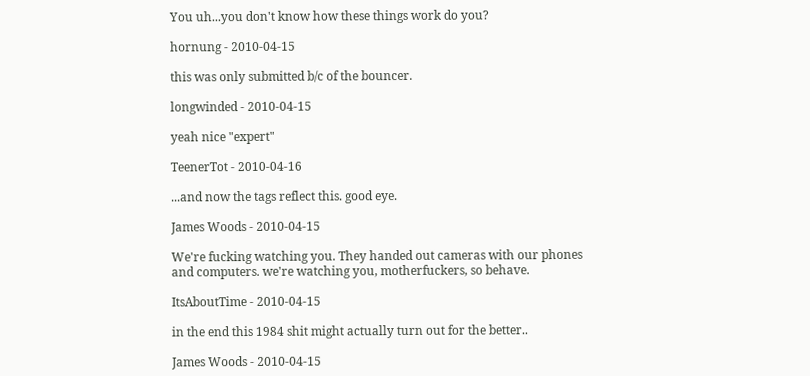You uh...you don't know how these things work do you?

hornung - 2010-04-15

this was only submitted b/c of the bouncer.

longwinded - 2010-04-15

yeah nice "expert"

TeenerTot - 2010-04-16

...and now the tags reflect this. good eye.

James Woods - 2010-04-15

We're fucking watching you. They handed out cameras with our phones and computers. we're watching you, motherfuckers, so behave.

ItsAboutTime - 2010-04-15

in the end this 1984 shit might actually turn out for the better..

James Woods - 2010-04-15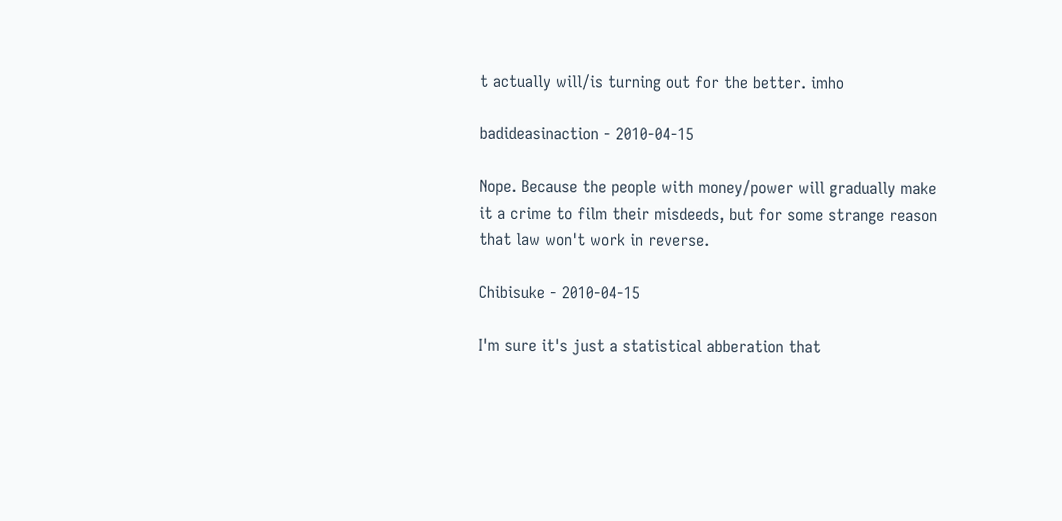t actually will/is turning out for the better. imho

badideasinaction - 2010-04-15

Nope. Because the people with money/power will gradually make it a crime to film their misdeeds, but for some strange reason that law won't work in reverse.

Chibisuke - 2010-04-15

I'm sure it's just a statistical abberation that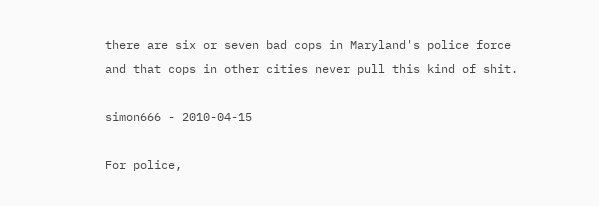there are six or seven bad cops in Maryland's police force and that cops in other cities never pull this kind of shit.

simon666 - 2010-04-15

For police,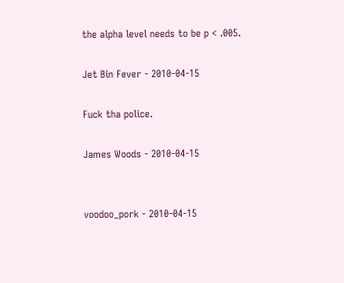the alpha level needs to be p < .005.

Jet Bin Fever - 2010-04-15

Fuck tha police.

James Woods - 2010-04-15


voodoo_pork - 2010-04-15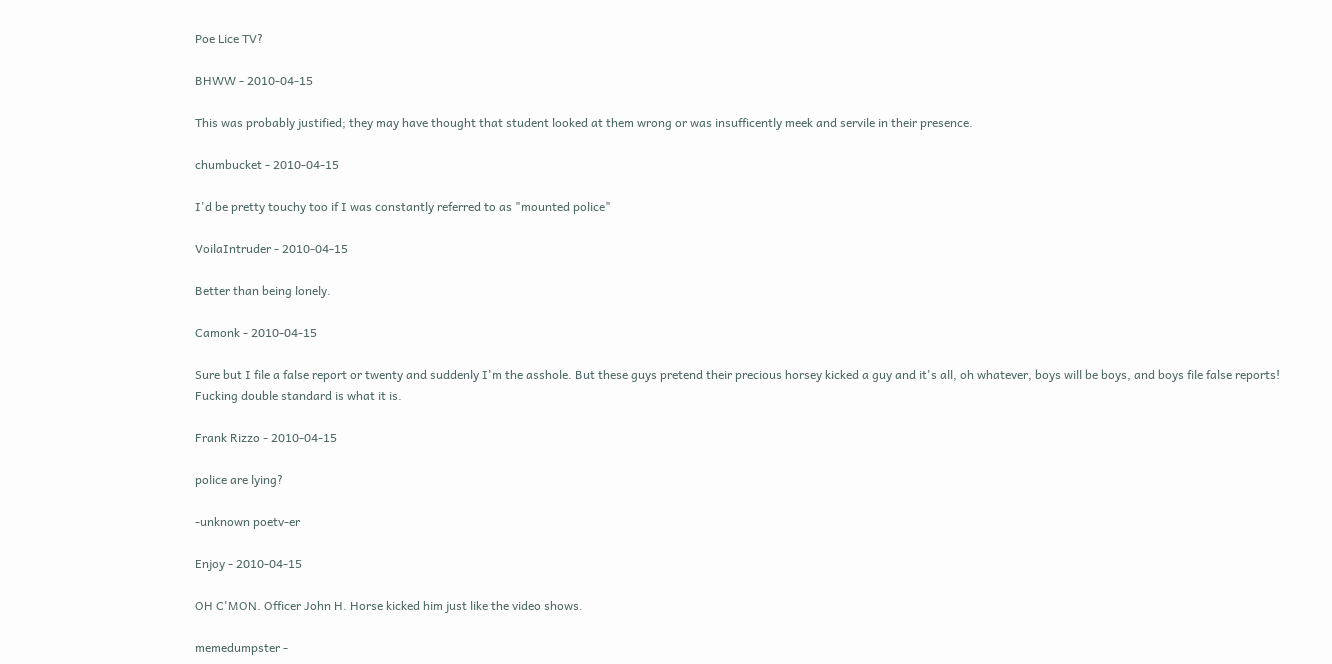Poe Lice TV?

BHWW - 2010-04-15

This was probably justified; they may have thought that student looked at them wrong or was insufficently meek and servile in their presence.

chumbucket - 2010-04-15

I'd be pretty touchy too if I was constantly referred to as "mounted police"

VoilaIntruder - 2010-04-15

Better than being lonely.

Camonk - 2010-04-15

Sure but I file a false report or twenty and suddenly I'm the asshole. But these guys pretend their precious horsey kicked a guy and it's all, oh whatever, boys will be boys, and boys file false reports! Fucking double standard is what it is.

Frank Rizzo - 2010-04-15

police are lying?

-unknown poetv-er

Enjoy - 2010-04-15

OH C'MON. Officer John H. Horse kicked him just like the video shows.

memedumpster -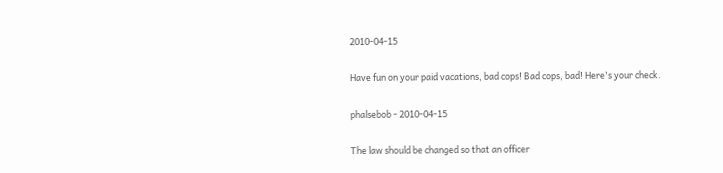2010-04-15

Have fun on your paid vacations, bad cops! Bad cops, bad! Here's your check.

phalsebob - 2010-04-15

The law should be changed so that an officer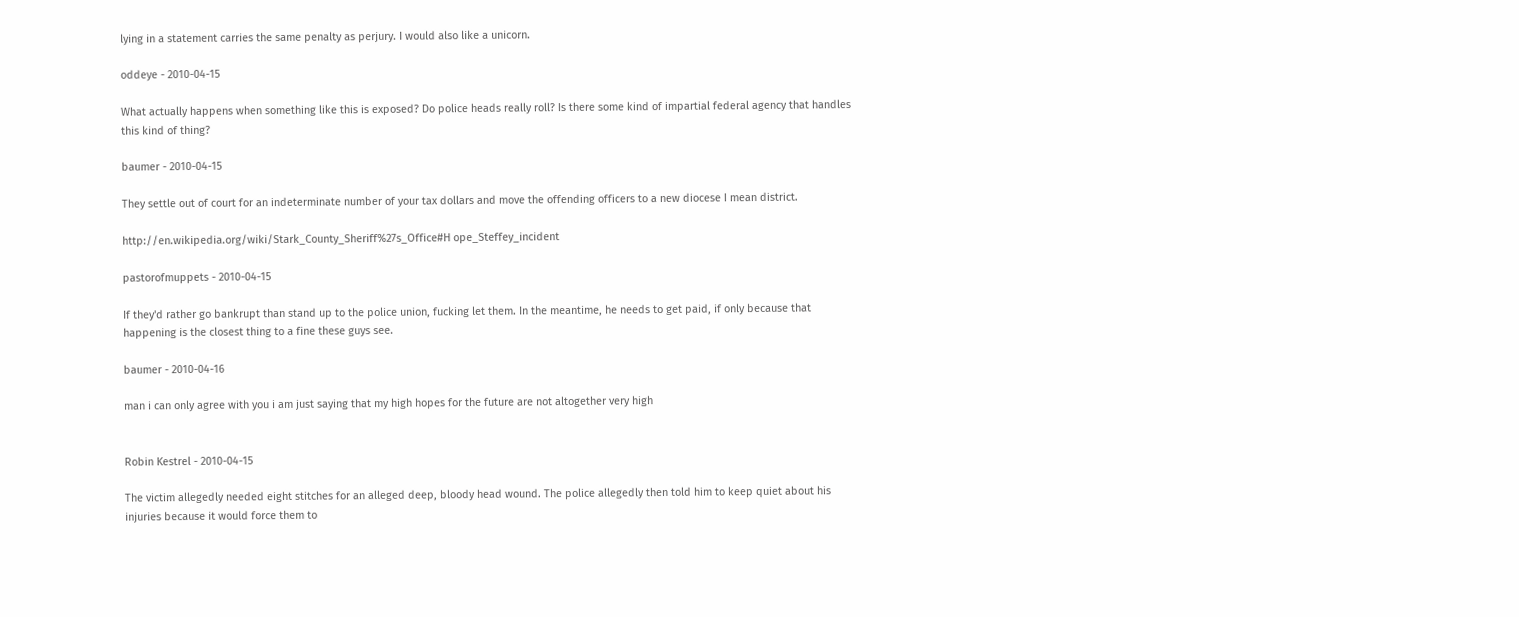lying in a statement carries the same penalty as perjury. I would also like a unicorn.

oddeye - 2010-04-15

What actually happens when something like this is exposed? Do police heads really roll? Is there some kind of impartial federal agency that handles this kind of thing?

baumer - 2010-04-15

They settle out of court for an indeterminate number of your tax dollars and move the offending officers to a new diocese I mean district.

http://en.wikipedia.org/wiki/Stark_County_Sheriff%27s_Office#H ope_Steffey_incident

pastorofmuppets - 2010-04-15

If they'd rather go bankrupt than stand up to the police union, fucking let them. In the meantime, he needs to get paid, if only because that happening is the closest thing to a fine these guys see.

baumer - 2010-04-16

man i can only agree with you i am just saying that my high hopes for the future are not altogether very high


Robin Kestrel - 2010-04-15

The victim allegedly needed eight stitches for an alleged deep, bloody head wound. The police allegedly then told him to keep quiet about his injuries because it would force them to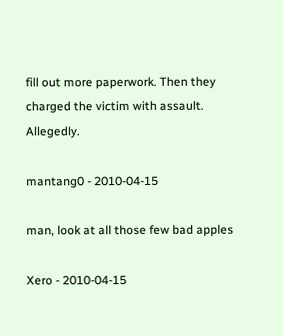fill out more paperwork. Then they charged the victim with assault. Allegedly.

mantang0 - 2010-04-15

man, look at all those few bad apples

Xero - 2010-04-15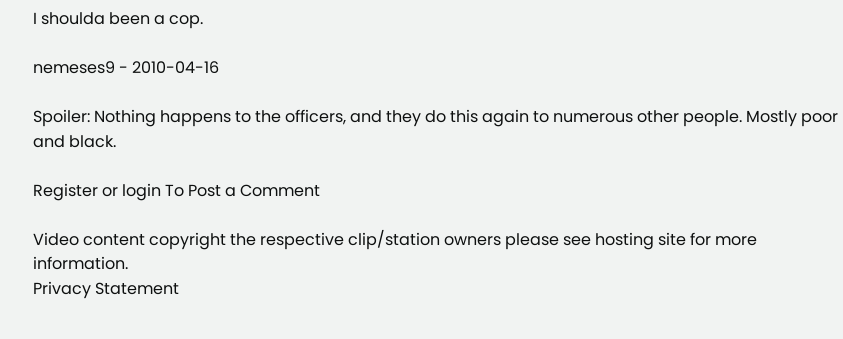I shoulda been a cop.

nemeses9 - 2010-04-16

Spoiler: Nothing happens to the officers, and they do this again to numerous other people. Mostly poor and black.

Register or login To Post a Comment

Video content copyright the respective clip/station owners please see hosting site for more information.
Privacy Statement